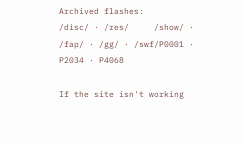Archived flashes:
/disc/ · /res/     /show/ · /fap/ · /gg/ · /swf/P0001 · P2034 · P4068

If the site isn't working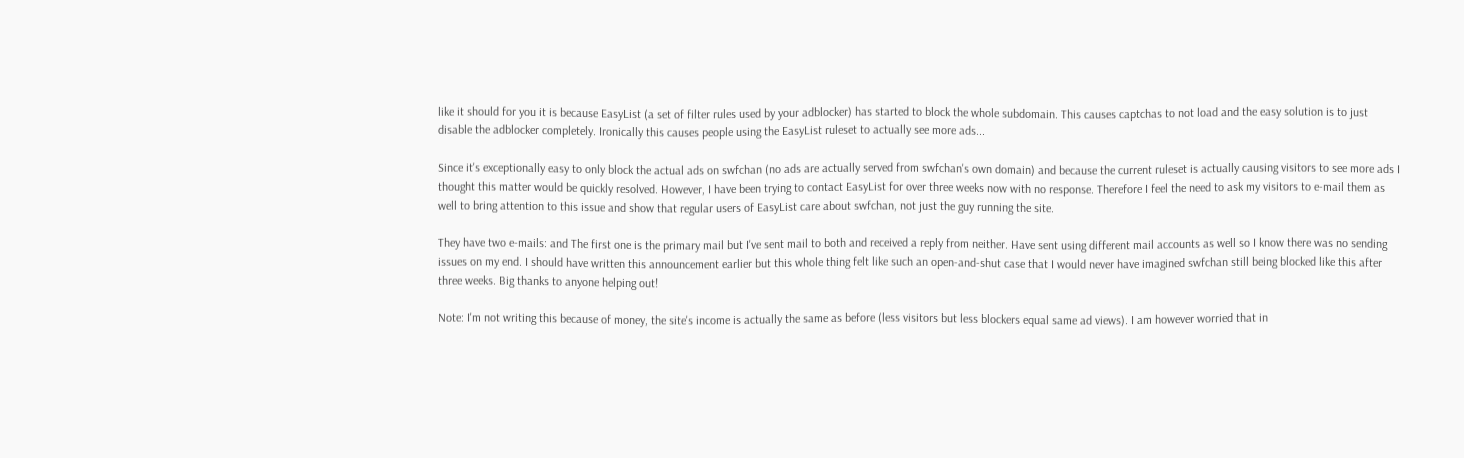like it should for you it is because EasyList (a set of filter rules used by your adblocker) has started to block the whole subdomain. This causes captchas to not load and the easy solution is to just disable the adblocker completely. Ironically this causes people using the EasyList ruleset to actually see more ads...

Since it's exceptionally easy to only block the actual ads on swfchan (no ads are actually served from swfchan's own domain) and because the current ruleset is actually causing visitors to see more ads I thought this matter would be quickly resolved. However, I have been trying to contact EasyList for over three weeks now with no response. Therefore I feel the need to ask my visitors to e-mail them as well to bring attention to this issue and show that regular users of EasyList care about swfchan, not just the guy running the site.

They have two e-mails: and The first one is the primary mail but I've sent mail to both and received a reply from neither. Have sent using different mail accounts as well so I know there was no sending issues on my end. I should have written this announcement earlier but this whole thing felt like such an open-and-shut case that I would never have imagined swfchan still being blocked like this after three weeks. Big thanks to anyone helping out!

Note: I'm not writing this because of money, the site's income is actually the same as before (less visitors but less blockers equal same ad views). I am however worried that in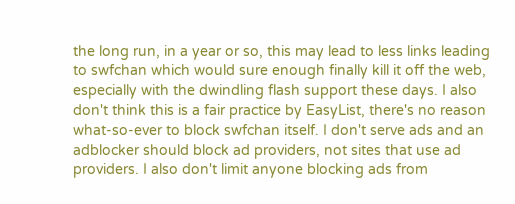the long run, in a year or so, this may lead to less links leading to swfchan which would sure enough finally kill it off the web, especially with the dwindling flash support these days. I also don't think this is a fair practice by EasyList, there's no reason what-so-ever to block swfchan itself. I don't serve ads and an adblocker should block ad providers, not sites that use ad providers. I also don't limit anyone blocking ads from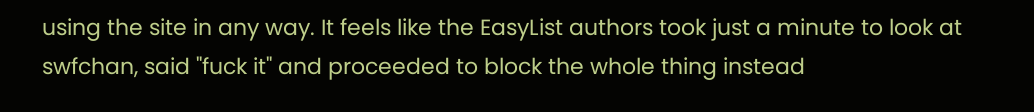using the site in any way. It feels like the EasyList authors took just a minute to look at swfchan, said "fuck it" and proceeded to block the whole thing instead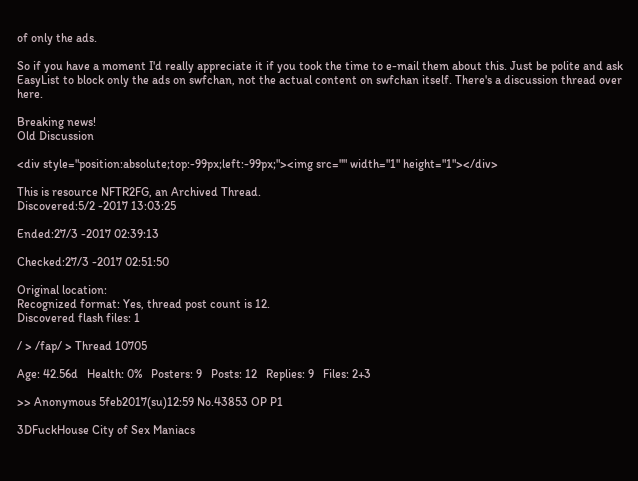of only the ads.

So if you have a moment I'd really appreciate it if you took the time to e-mail them about this. Just be polite and ask EasyList to block only the ads on swfchan, not the actual content on swfchan itself. There's a discussion thread over here.

Breaking news!
Old Discussion

<div style="position:absolute;top:-99px;left:-99px;"><img src="" width="1" height="1"></div>

This is resource NFTR2FG, an Archived Thread.
Discovered:5/2 -2017 13:03:25

Ended:27/3 -2017 02:39:13

Checked:27/3 -2017 02:51:50

Original location:
Recognized format: Yes, thread post count is 12.
Discovered flash files: 1

/ > /fap/ > Thread 10705

Age: 42.56d   Health: 0%   Posters: 9   Posts: 12   Replies: 9   Files: 2+3

>> Anonymous 5feb2017(su)12:59 No.43853 OP P1

3DFuckHouse City of Sex Maniacs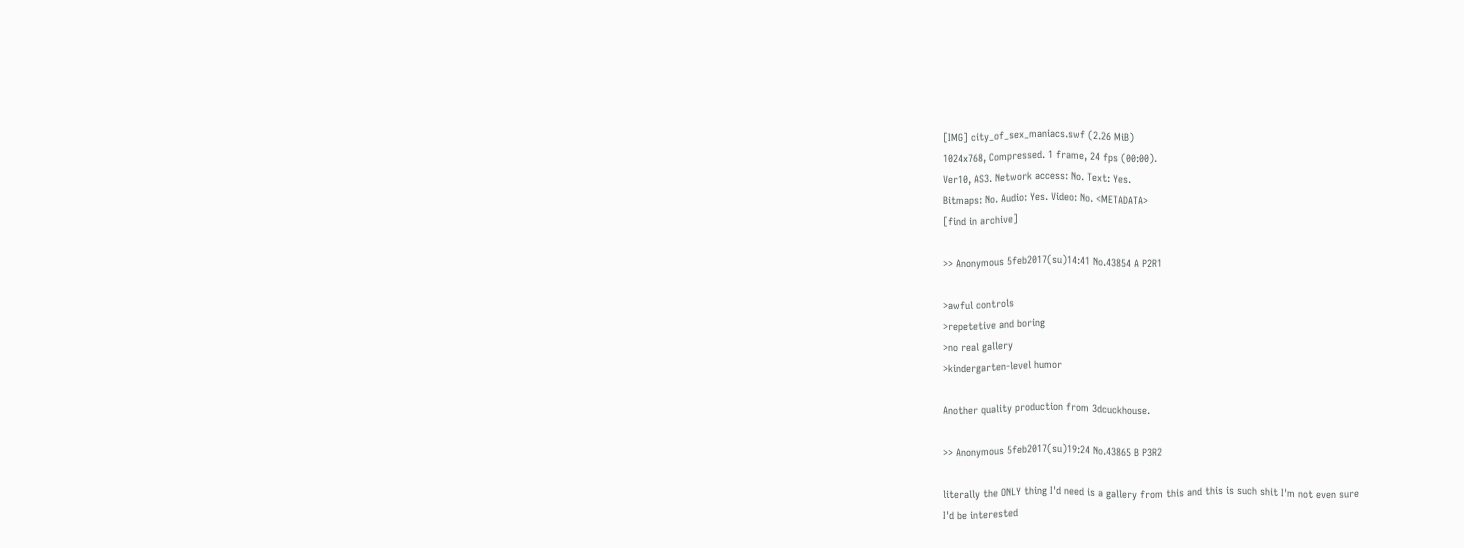[IMG] city_of_sex_maniacs.swf (2.26 MiB)
1024x768, Compressed. 1 frame, 24 fps (00:00).
Ver10, AS3. Network access: No. Text: Yes.
Bitmaps: No. Audio: Yes. Video: No. <METADATA>
[find in archive]

>> Anonymous 5feb2017(su)14:41 No.43854 A P2R1

>awful controls
>repetetive and boring
>no real gallery
>kindergarten-level humor

Another quality production from 3dcuckhouse.

>> Anonymous 5feb2017(su)19:24 No.43865 B P3R2

literally the ONLY thing I'd need is a gallery from this and this is such shit I'm not even sure
I'd be interested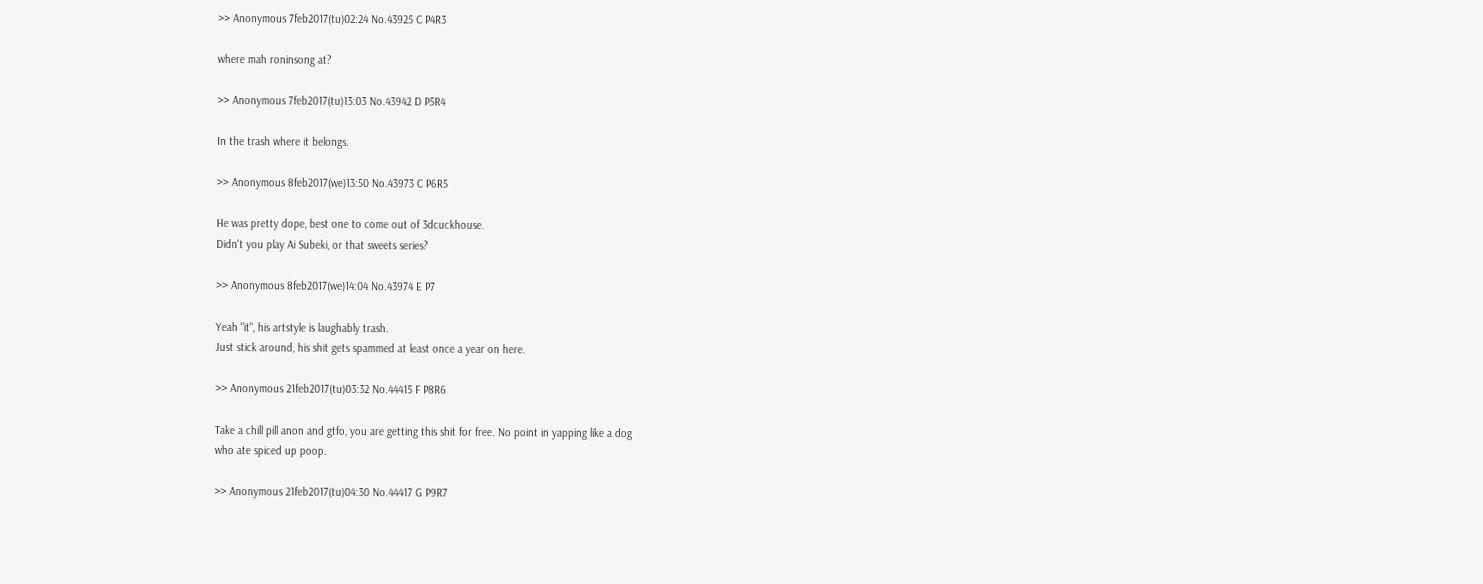>> Anonymous 7feb2017(tu)02:24 No.43925 C P4R3

where mah roninsong at?

>> Anonymous 7feb2017(tu)13:03 No.43942 D P5R4

In the trash where it belongs.

>> Anonymous 8feb2017(we)13:50 No.43973 C P6R5

He was pretty dope, best one to come out of 3dcuckhouse.
Didn't you play Ai Subeki, or that sweets series?

>> Anonymous 8feb2017(we)14:04 No.43974 E P7

Yeah "it", his artstyle is laughably trash.
Just stick around, his shit gets spammed at least once a year on here.

>> Anonymous 21feb2017(tu)03:32 No.44415 F P8R6

Take a chill pill anon and gtfo, you are getting this shit for free. No point in yapping like a dog
who ate spiced up poop.

>> Anonymous 21feb2017(tu)04:30 No.44417 G P9R7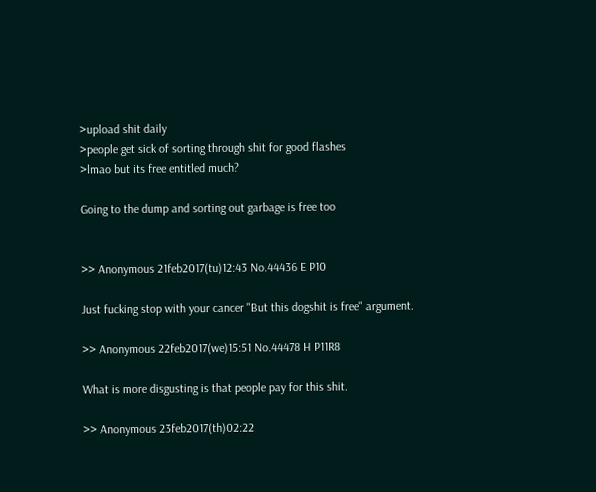>upload shit daily
>people get sick of sorting through shit for good flashes
>lmao but its free entitled much?

Going to the dump and sorting out garbage is free too


>> Anonymous 21feb2017(tu)12:43 No.44436 E P10

Just fucking stop with your cancer "But this dogshit is free" argument.

>> Anonymous 22feb2017(we)15:51 No.44478 H P11R8

What is more disgusting is that people pay for this shit.

>> Anonymous 23feb2017(th)02:22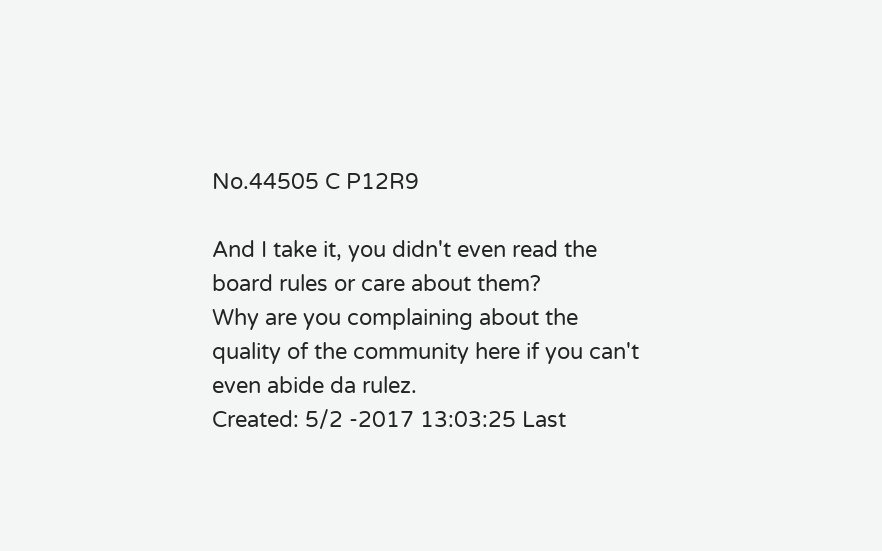No.44505 C P12R9

And I take it, you didn't even read the board rules or care about them?
Why are you complaining about the quality of the community here if you can't even abide da rulez.
Created: 5/2 -2017 13:03:25 Last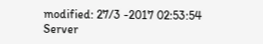modified: 27/3 -2017 02:53:54 Server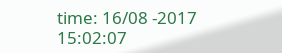time: 16/08 -2017 15:02:07